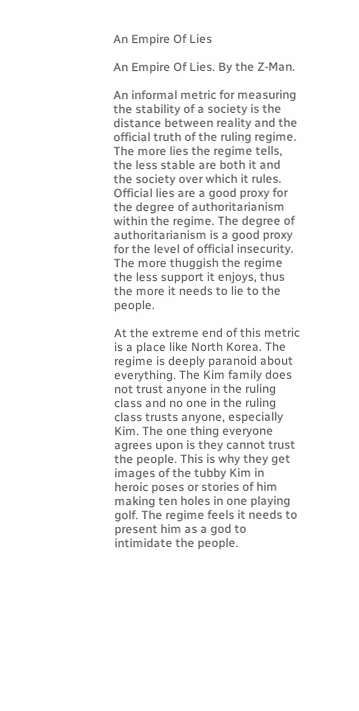An Empire Of Lies

An Empire Of Lies. By the Z-Man.

An informal metric for measuring the stability of a society is the distance between reality and the official truth of the ruling regime. The more lies the regime tells, the less stable are both it and the society over which it rules. Official lies are a good proxy for the degree of authoritarianism within the regime. The degree of authoritarianism is a good proxy for the level of official insecurity. The more thuggish the regime the less support it enjoys, thus the more it needs to lie to the people.

At the extreme end of this metric is a place like North Korea. The regime is deeply paranoid about everything. The Kim family does not trust anyone in the ruling class and no one in the ruling class trusts anyone, especially Kim. The one thing everyone agrees upon is they cannot trust the people. This is why they get images of the tubby Kim in heroic poses or stories of him making ten holes in one playing golf. The regime feels it needs to present him as a god to intimidate the people.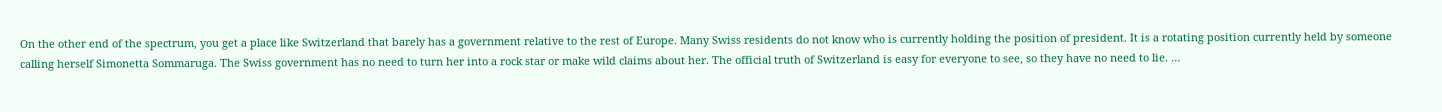On the other end of the spectrum, you get a place like Switzerland that barely has a government relative to the rest of Europe. Many Swiss residents do not know who is currently holding the position of president. It is a rotating position currently held by someone calling herself Simonetta Sommaruga. The Swiss government has no need to turn her into a rock star or make wild claims about her. The official truth of Switzerland is easy for everyone to see, so they have no need to lie. …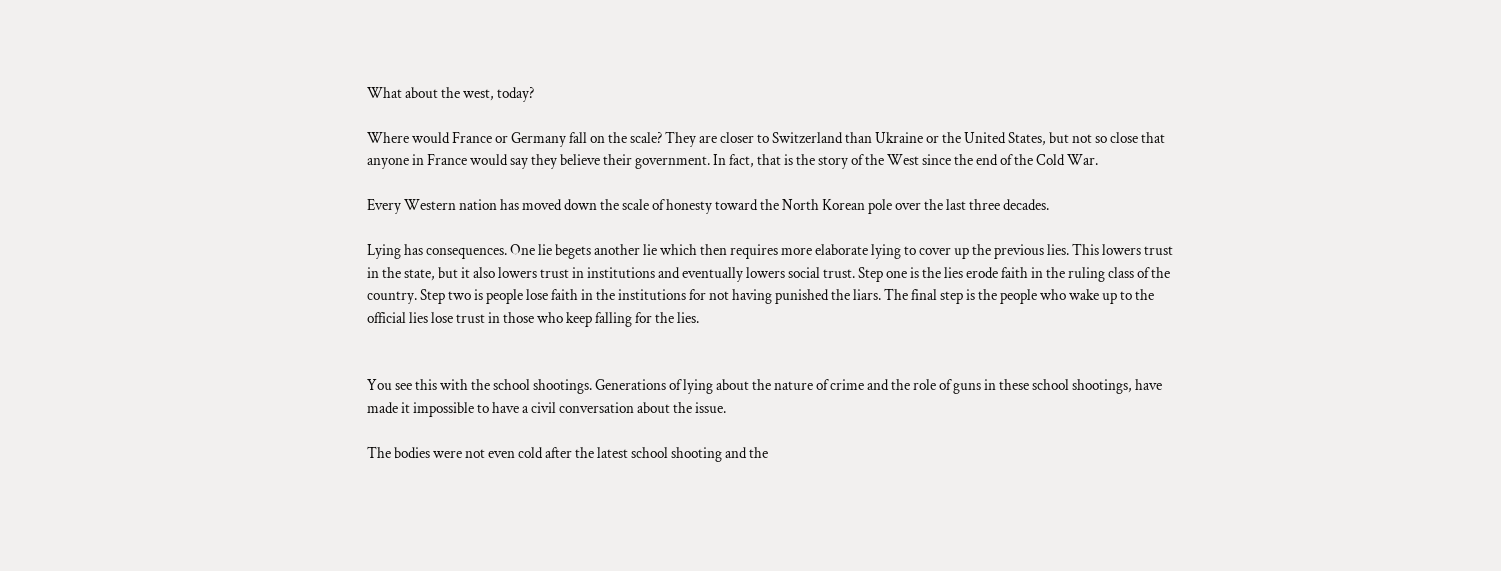What about the west, today?

Where would France or Germany fall on the scale? They are closer to Switzerland than Ukraine or the United States, but not so close that anyone in France would say they believe their government. In fact, that is the story of the West since the end of the Cold War.

Every Western nation has moved down the scale of honesty toward the North Korean pole over the last three decades.

Lying has consequences. One lie begets another lie which then requires more elaborate lying to cover up the previous lies. This lowers trust in the state, but it also lowers trust in institutions and eventually lowers social trust. Step one is the lies erode faith in the ruling class of the country. Step two is people lose faith in the institutions for not having punished the liars. The final step is the people who wake up to the official lies lose trust in those who keep falling for the lies.


You see this with the school shootings. Generations of lying about the nature of crime and the role of guns in these school shootings, have made it impossible to have a civil conversation about the issue.

The bodies were not even cold after the latest school shooting and the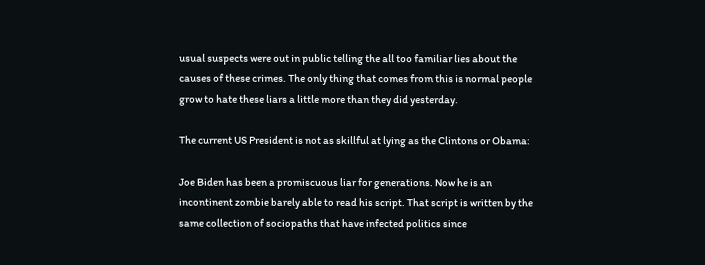usual suspects were out in public telling the all too familiar lies about the causes of these crimes. The only thing that comes from this is normal people grow to hate these liars a little more than they did yesterday.

The current US President is not as skillful at lying as the Clintons or Obama:

Joe Biden has been a promiscuous liar for generations. Now he is an incontinent zombie barely able to read his script. That script is written by the same collection of sociopaths that have infected politics since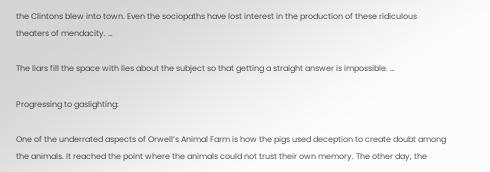the Clintons blew into town. Even the sociopaths have lost interest in the production of these ridiculous theaters of mendacity. …

The liars fill the space with lies about the subject so that getting a straight answer is impossible. …

Progressing to gaslighting:

One of the underrated aspects of Orwell’s Animal Farm is how the pigs used deception to create doubt among the animals. It reached the point where the animals could not trust their own memory. The other day, the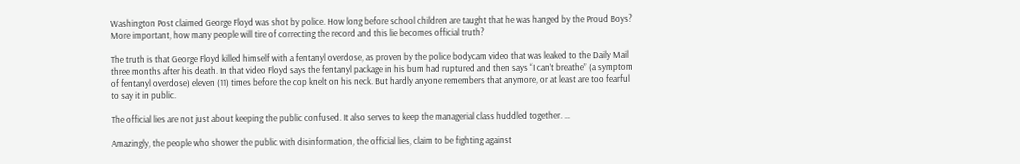Washington Post claimed George Floyd was shot by police. How long before school children are taught that he was hanged by the Proud Boys? More important, how many people will tire of correcting the record and this lie becomes official truth?

The truth is that George Floyd killed himself with a fentanyl overdose, as proven by the police bodycam video that was leaked to the Daily Mail three months after his death. In that video Floyd says the fentanyl package in his bum had ruptured and then says “I can’t breathe” (a symptom of fentanyl overdose) eleven (11) times before the cop knelt on his neck. But hardly anyone remembers that anymore, or at least are too fearful to say it in public.

The official lies are not just about keeping the public confused. It also serves to keep the managerial class huddled together. …

Amazingly, the people who shower the public with disinformation, the official lies, claim to be fighting against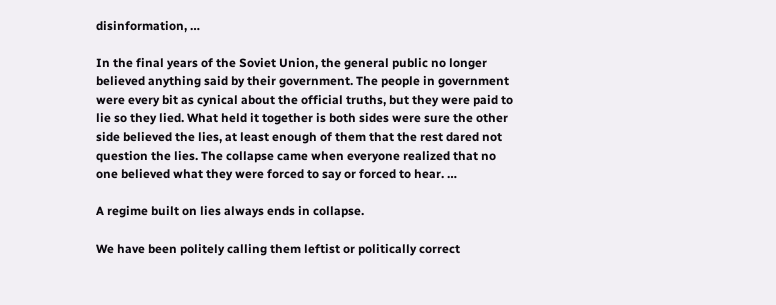disinformation, …

In the final years of the Soviet Union, the general public no longer believed anything said by their government. The people in government were every bit as cynical about the official truths, but they were paid to lie so they lied. What held it together is both sides were sure the other side believed the lies, at least enough of them that the rest dared not question the lies. The collapse came when everyone realized that no one believed what they were forced to say or forced to hear. …

A regime built on lies always ends in collapse.

We have been politely calling them leftist or politically correct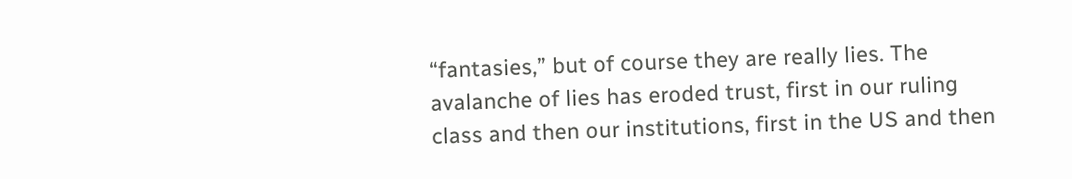“fantasies,” but of course they are really lies. The avalanche of lies has eroded trust, first in our ruling class and then our institutions, first in the US and then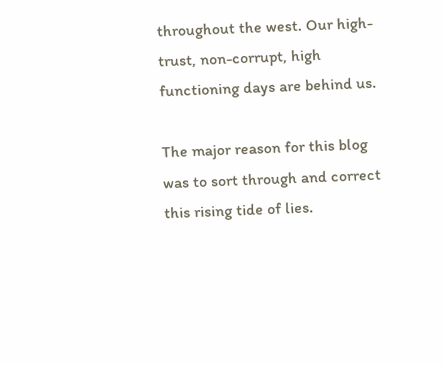throughout the west. Our high-trust, non-corrupt, high functioning days are behind us.

The major reason for this blog was to sort through and correct this rising tide of lies.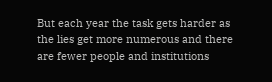But each year the task gets harder as the lies get more numerous and there are fewer people and institutions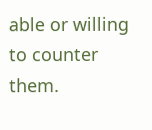able or willing to counter them.